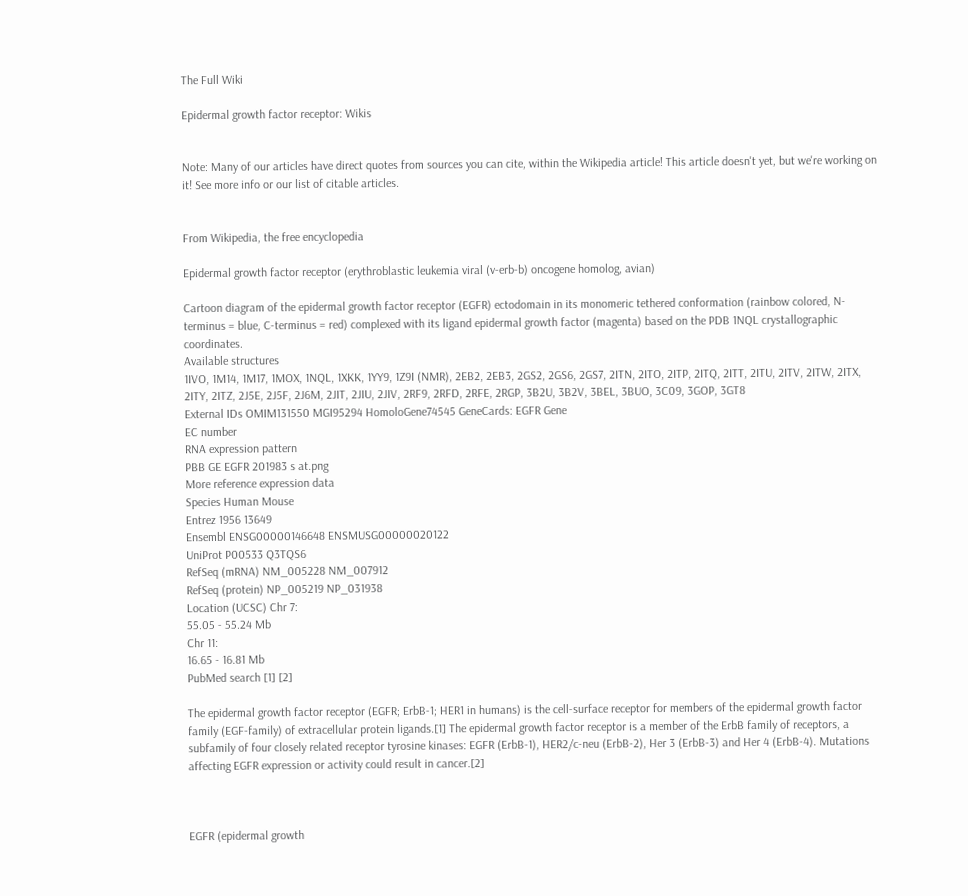The Full Wiki

Epidermal growth factor receptor: Wikis


Note: Many of our articles have direct quotes from sources you can cite, within the Wikipedia article! This article doesn't yet, but we're working on it! See more info or our list of citable articles.


From Wikipedia, the free encyclopedia

Epidermal growth factor receptor (erythroblastic leukemia viral (v-erb-b) oncogene homolog, avian)

Cartoon diagram of the epidermal growth factor receptor (EGFR) ectodomain in its monomeric tethered conformation (rainbow colored, N-terminus = blue, C-terminus = red) complexed with its ligand epidermal growth factor (magenta) based on the PDB 1NQL crystallographic coordinates.
Available structures
1IVO, 1M14, 1M17, 1MOX, 1NQL, 1XKK, 1YY9, 1Z9I (NMR), 2EB2, 2EB3, 2GS2, 2GS6, 2GS7, 2ITN, 2ITO, 2ITP, 2ITQ, 2ITT, 2ITU, 2ITV, 2ITW, 2ITX, 2ITY, 2ITZ, 2J5E, 2J5F, 2J6M, 2JIT, 2JIU, 2JIV, 2RF9, 2RFD, 2RFE, 2RGP, 3B2U, 3B2V, 3BEL, 3BUO, 3C09, 3GOP, 3GT8
External IDs OMIM131550 MGI95294 HomoloGene74545 GeneCards: EGFR Gene
EC number
RNA expression pattern
PBB GE EGFR 201983 s at.png
More reference expression data
Species Human Mouse
Entrez 1956 13649
Ensembl ENSG00000146648 ENSMUSG00000020122
UniProt P00533 Q3TQS6
RefSeq (mRNA) NM_005228 NM_007912
RefSeq (protein) NP_005219 NP_031938
Location (UCSC) Chr 7:
55.05 - 55.24 Mb
Chr 11:
16.65 - 16.81 Mb
PubMed search [1] [2]

The epidermal growth factor receptor (EGFR; ErbB-1; HER1 in humans) is the cell-surface receptor for members of the epidermal growth factor family (EGF-family) of extracellular protein ligands.[1] The epidermal growth factor receptor is a member of the ErbB family of receptors, a subfamily of four closely related receptor tyrosine kinases: EGFR (ErbB-1), HER2/c-neu (ErbB-2), Her 3 (ErbB-3) and Her 4 (ErbB-4). Mutations affecting EGFR expression or activity could result in cancer.[2]



EGFR (epidermal growth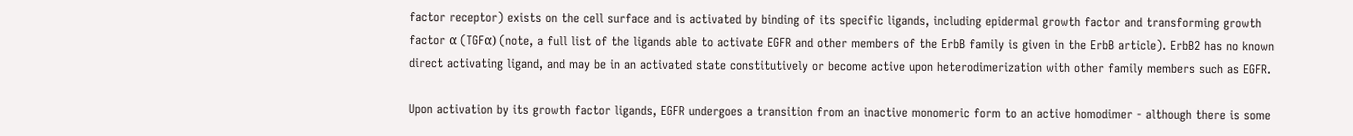factor receptor) exists on the cell surface and is activated by binding of its specific ligands, including epidermal growth factor and transforming growth factor α (TGFα) (note, a full list of the ligands able to activate EGFR and other members of the ErbB family is given in the ErbB article). ErbB2 has no known direct activating ligand, and may be in an activated state constitutively or become active upon heterodimerization with other family members such as EGFR.

Upon activation by its growth factor ligands, EGFR undergoes a transition from an inactive monomeric form to an active homodimer - although there is some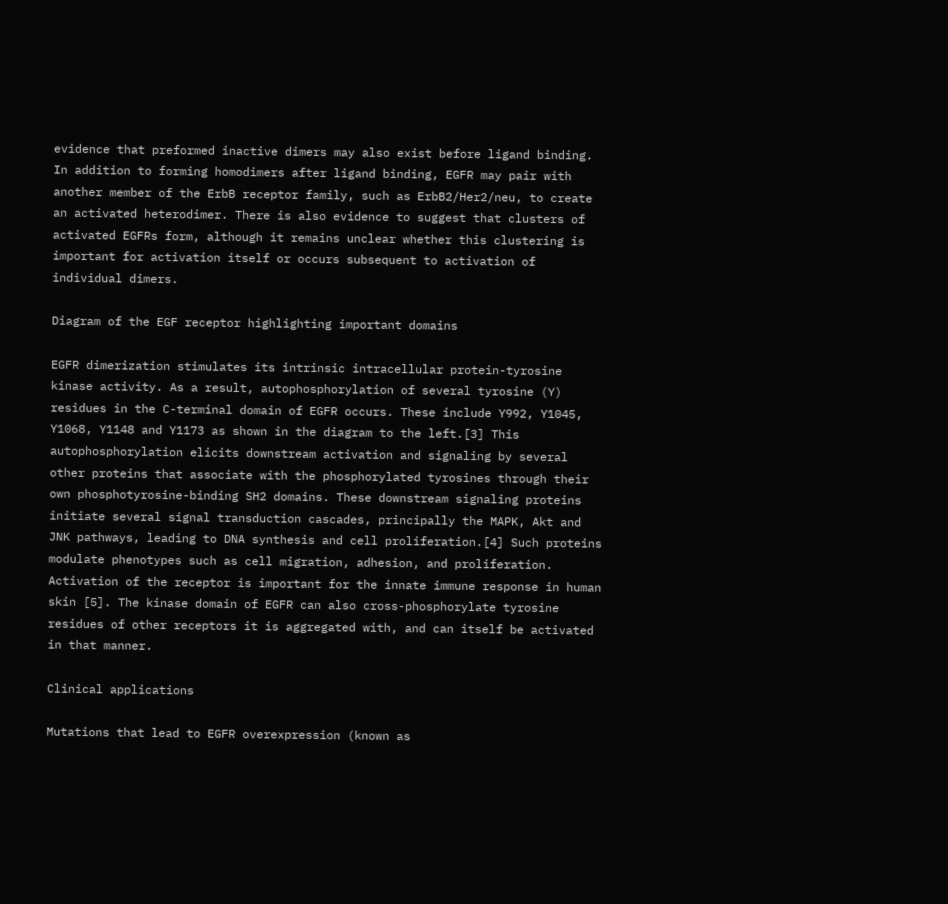evidence that preformed inactive dimers may also exist before ligand binding. In addition to forming homodimers after ligand binding, EGFR may pair with another member of the ErbB receptor family, such as ErbB2/Her2/neu, to create an activated heterodimer. There is also evidence to suggest that clusters of activated EGFRs form, although it remains unclear whether this clustering is important for activation itself or occurs subsequent to activation of individual dimers.

Diagram of the EGF receptor highlighting important domains

EGFR dimerization stimulates its intrinsic intracellular protein-tyrosine kinase activity. As a result, autophosphorylation of several tyrosine (Y) residues in the C-terminal domain of EGFR occurs. These include Y992, Y1045, Y1068, Y1148 and Y1173 as shown in the diagram to the left.[3] This autophosphorylation elicits downstream activation and signaling by several other proteins that associate with the phosphorylated tyrosines through their own phosphotyrosine-binding SH2 domains. These downstream signaling proteins initiate several signal transduction cascades, principally the MAPK, Akt and JNK pathways, leading to DNA synthesis and cell proliferation.[4] Such proteins modulate phenotypes such as cell migration, adhesion, and proliferation. Activation of the receptor is important for the innate immune response in human skin [5]. The kinase domain of EGFR can also cross-phosphorylate tyrosine residues of other receptors it is aggregated with, and can itself be activated in that manner.

Clinical applications

Mutations that lead to EGFR overexpression (known as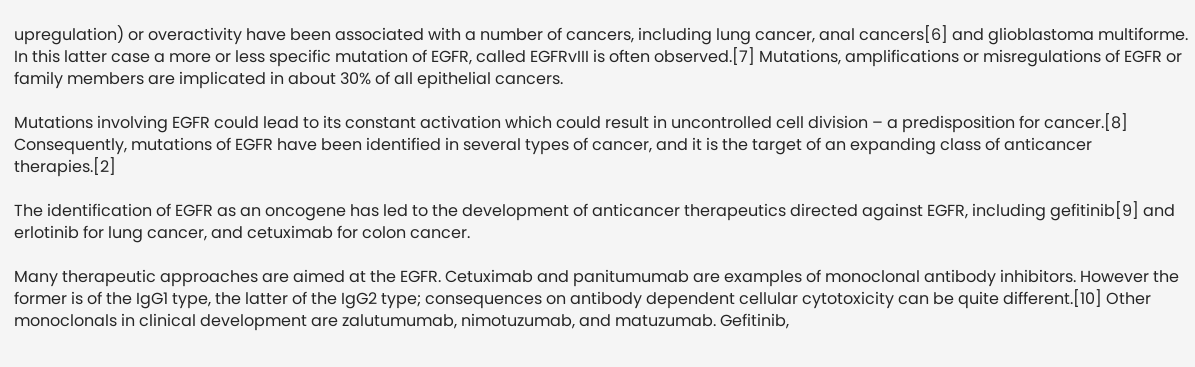upregulation) or overactivity have been associated with a number of cancers, including lung cancer, anal cancers[6] and glioblastoma multiforme. In this latter case a more or less specific mutation of EGFR, called EGFRvIII is often observed.[7] Mutations, amplifications or misregulations of EGFR or family members are implicated in about 30% of all epithelial cancers.

Mutations involving EGFR could lead to its constant activation which could result in uncontrolled cell division – a predisposition for cancer.[8] Consequently, mutations of EGFR have been identified in several types of cancer, and it is the target of an expanding class of anticancer therapies.[2]

The identification of EGFR as an oncogene has led to the development of anticancer therapeutics directed against EGFR, including gefitinib[9] and erlotinib for lung cancer, and cetuximab for colon cancer.

Many therapeutic approaches are aimed at the EGFR. Cetuximab and panitumumab are examples of monoclonal antibody inhibitors. However the former is of the IgG1 type, the latter of the IgG2 type; consequences on antibody dependent cellular cytotoxicity can be quite different.[10] Other monoclonals in clinical development are zalutumumab, nimotuzumab, and matuzumab. Gefitinib,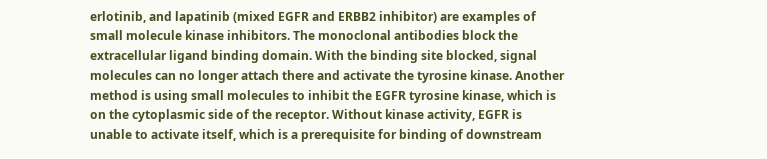erlotinib, and lapatinib (mixed EGFR and ERBB2 inhibitor) are examples of small molecule kinase inhibitors. The monoclonal antibodies block the extracellular ligand binding domain. With the binding site blocked, signal molecules can no longer attach there and activate the tyrosine kinase. Another method is using small molecules to inhibit the EGFR tyrosine kinase, which is on the cytoplasmic side of the receptor. Without kinase activity, EGFR is unable to activate itself, which is a prerequisite for binding of downstream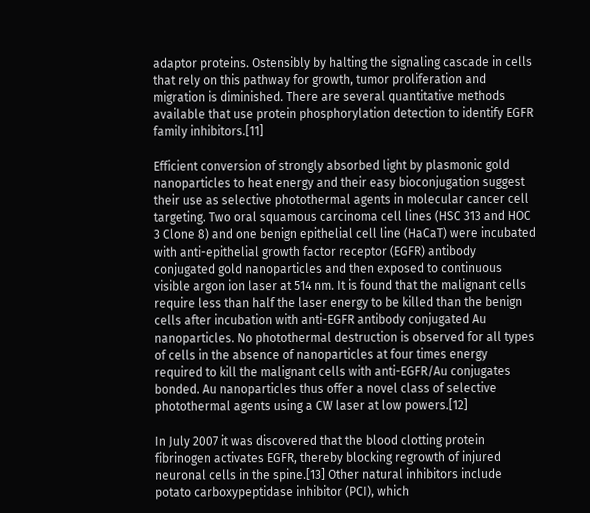adaptor proteins. Ostensibly by halting the signaling cascade in cells that rely on this pathway for growth, tumor proliferation and migration is diminished. There are several quantitative methods available that use protein phosphorylation detection to identify EGFR family inhibitors.[11]

Efficient conversion of strongly absorbed light by plasmonic gold nanoparticles to heat energy and their easy bioconjugation suggest their use as selective photothermal agents in molecular cancer cell targeting. Two oral squamous carcinoma cell lines (HSC 313 and HOC 3 Clone 8) and one benign epithelial cell line (HaCaT) were incubated with anti-epithelial growth factor receptor (EGFR) antibody conjugated gold nanoparticles and then exposed to continuous visible argon ion laser at 514 nm. It is found that the malignant cells require less than half the laser energy to be killed than the benign cells after incubation with anti-EGFR antibody conjugated Au nanoparticles. No photothermal destruction is observed for all types of cells in the absence of nanoparticles at four times energy required to kill the malignant cells with anti-EGFR/Au conjugates bonded. Au nanoparticles thus offer a novel class of selective photothermal agents using a CW laser at low powers.[12]

In July 2007 it was discovered that the blood clotting protein fibrinogen activates EGFR, thereby blocking regrowth of injured neuronal cells in the spine.[13] Other natural inhibitors include potato carboxypeptidase inhibitor (PCI), which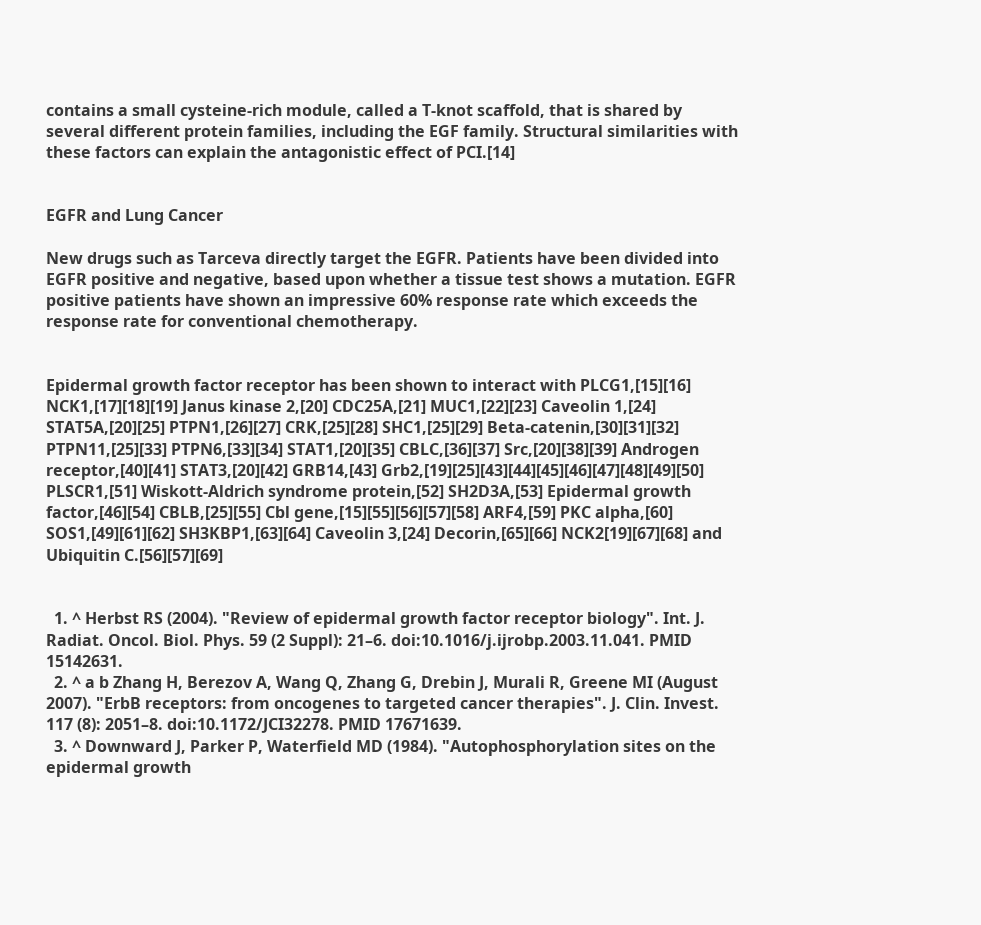contains a small cysteine-rich module, called a T-knot scaffold, that is shared by several different protein families, including the EGF family. Structural similarities with these factors can explain the antagonistic effect of PCI.[14]


EGFR and Lung Cancer

New drugs such as Tarceva directly target the EGFR. Patients have been divided into EGFR positive and negative, based upon whether a tissue test shows a mutation. EGFR positive patients have shown an impressive 60% response rate which exceeds the response rate for conventional chemotherapy.


Epidermal growth factor receptor has been shown to interact with PLCG1,[15][16] NCK1,[17][18][19] Janus kinase 2,[20] CDC25A,[21] MUC1,[22][23] Caveolin 1,[24] STAT5A,[20][25] PTPN1,[26][27] CRK,[25][28] SHC1,[25][29] Beta-catenin,[30][31][32] PTPN11,[25][33] PTPN6,[33][34] STAT1,[20][35] CBLC,[36][37] Src,[20][38][39] Androgen receptor,[40][41] STAT3,[20][42] GRB14,[43] Grb2,[19][25][43][44][45][46][47][48][49][50] PLSCR1,[51] Wiskott-Aldrich syndrome protein,[52] SH2D3A,[53] Epidermal growth factor,[46][54] CBLB,[25][55] Cbl gene,[15][55][56][57][58] ARF4,[59] PKC alpha,[60] SOS1,[49][61][62] SH3KBP1,[63][64] Caveolin 3,[24] Decorin,[65][66] NCK2[19][67][68] and Ubiquitin C.[56][57][69]


  1. ^ Herbst RS (2004). "Review of epidermal growth factor receptor biology". Int. J. Radiat. Oncol. Biol. Phys. 59 (2 Suppl): 21–6. doi:10.1016/j.ijrobp.2003.11.041. PMID 15142631.
  2. ^ a b Zhang H, Berezov A, Wang Q, Zhang G, Drebin J, Murali R, Greene MI (August 2007). "ErbB receptors: from oncogenes to targeted cancer therapies". J. Clin. Invest. 117 (8): 2051–8. doi:10.1172/JCI32278. PMID 17671639.
  3. ^ Downward J, Parker P, Waterfield MD (1984). "Autophosphorylation sites on the epidermal growth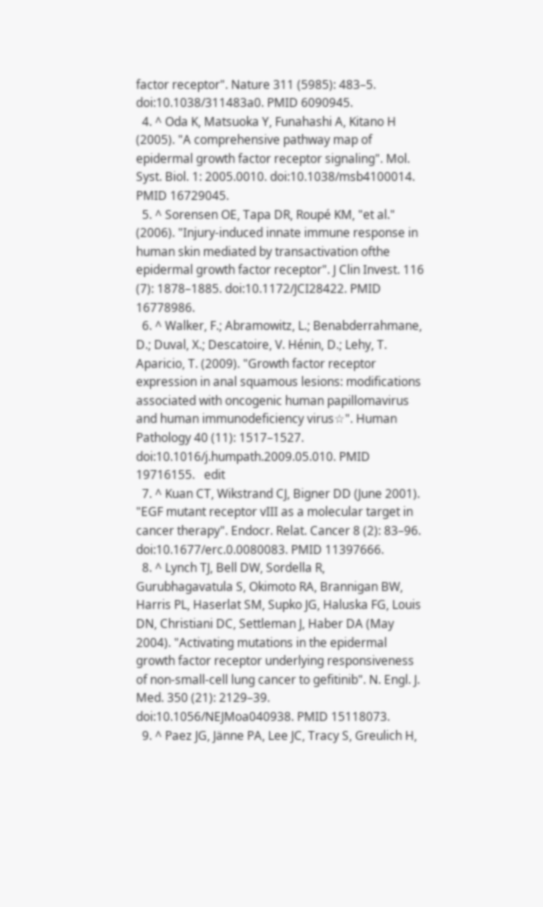factor receptor". Nature 311 (5985): 483–5. doi:10.1038/311483a0. PMID 6090945.
  4. ^ Oda K, Matsuoka Y, Funahashi A, Kitano H (2005). "A comprehensive pathway map of epidermal growth factor receptor signaling". Mol. Syst. Biol. 1: 2005.0010. doi:10.1038/msb4100014. PMID 16729045.
  5. ^ Sorensen OE, Tapa DR, Roupé KM, "et al." (2006). "Injury-induced innate immune response in human skin mediated by transactivation ofthe epidermal growth factor receptor". J Clin Invest. 116 (7): 1878–1885. doi:10.1172/JCI28422. PMID 16778986.
  6. ^ Walker, F.; Abramowitz, L.; Benabderrahmane, D.; Duval, X.; Descatoire, V. Hénin, D.; Lehy, T. Aparicio, T. (2009). "Growth factor receptor expression in anal squamous lesions: modifications associated with oncogenic human papillomavirus and human immunodeficiency virus☆". Human Pathology 40 (11): 1517–1527. doi:10.1016/j.humpath.2009.05.010. PMID 19716155.   edit
  7. ^ Kuan CT, Wikstrand CJ, Bigner DD (June 2001). "EGF mutant receptor vIII as a molecular target in cancer therapy". Endocr. Relat. Cancer 8 (2): 83–96. doi:10.1677/erc.0.0080083. PMID 11397666.
  8. ^ Lynch TJ, Bell DW, Sordella R, Gurubhagavatula S, Okimoto RA, Brannigan BW, Harris PL, Haserlat SM, Supko JG, Haluska FG, Louis DN, Christiani DC, Settleman J, Haber DA (May 2004). "Activating mutations in the epidermal growth factor receptor underlying responsiveness of non-small-cell lung cancer to gefitinib". N. Engl. J. Med. 350 (21): 2129–39. doi:10.1056/NEJMoa040938. PMID 15118073.
  9. ^ Paez JG, Jänne PA, Lee JC, Tracy S, Greulich H,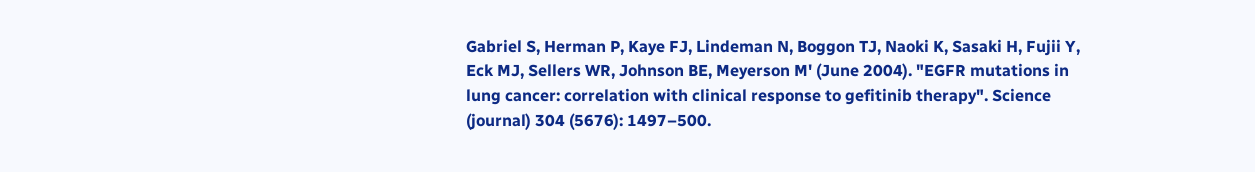Gabriel S, Herman P, Kaye FJ, Lindeman N, Boggon TJ, Naoki K, Sasaki H, Fujii Y, Eck MJ, Sellers WR, Johnson BE, Meyerson M' (June 2004). "EGFR mutations in lung cancer: correlation with clinical response to gefitinib therapy". Science (journal) 304 (5676): 1497–500.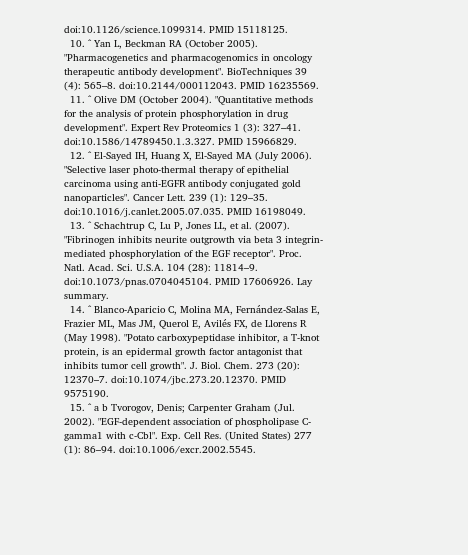doi:10.1126/science.1099314. PMID 15118125.
  10. ^ Yan L, Beckman RA (October 2005). "Pharmacogenetics and pharmacogenomics in oncology therapeutic antibody development". BioTechniques 39 (4): 565–8. doi:10.2144/000112043. PMID 16235569.
  11. ^ Olive DM (October 2004). "Quantitative methods for the analysis of protein phosphorylation in drug development". Expert Rev Proteomics 1 (3): 327–41. doi:10.1586/14789450.1.3.327. PMID 15966829.
  12. ^ El-Sayed IH, Huang X, El-Sayed MA (July 2006). "Selective laser photo-thermal therapy of epithelial carcinoma using anti-EGFR antibody conjugated gold nanoparticles". Cancer Lett. 239 (1): 129–35. doi:10.1016/j.canlet.2005.07.035. PMID 16198049.
  13. ^ Schachtrup C, Lu P, Jones LL, et al. (2007). "Fibrinogen inhibits neurite outgrowth via beta 3 integrin-mediated phosphorylation of the EGF receptor". Proc. Natl. Acad. Sci. U.S.A. 104 (28): 11814–9. doi:10.1073/pnas.0704045104. PMID 17606926. Lay summary.
  14. ^ Blanco-Aparicio C, Molina MA, Fernández-Salas E, Frazier ML, Mas JM, Querol E, Avilés FX, de Llorens R (May 1998). "Potato carboxypeptidase inhibitor, a T-knot protein, is an epidermal growth factor antagonist that inhibits tumor cell growth". J. Biol. Chem. 273 (20): 12370–7. doi:10.1074/jbc.273.20.12370. PMID 9575190.
  15. ^ a b Tvorogov, Denis; Carpenter Graham (Jul. 2002). "EGF-dependent association of phospholipase C-gamma1 with c-Cbl". Exp. Cell Res. (United States) 277 (1): 86–94. doi:10.1006/excr.2002.5545.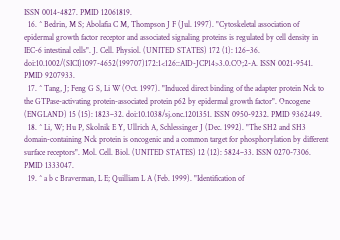ISSN 0014-4827. PMID 12061819.
  16. ^ Bedrin, M S; Abolafia C M, Thompson J F (Jul. 1997). "Cytoskeletal association of epidermal growth factor receptor and associated signaling proteins is regulated by cell density in IEC-6 intestinal cells". J. Cell. Physiol. (UNITED STATES) 172 (1): 126–36. doi:10.1002/(SICI)1097-4652(199707)172:1<126::AID-JCP14>3.0.CO;2-A. ISSN 0021-9541. PMID 9207933.
  17. ^ Tang, J; Feng G S, Li W (Oct. 1997). "Induced direct binding of the adapter protein Nck to the GTPase-activating protein-associated protein p62 by epidermal growth factor". Oncogene (ENGLAND) 15 (15): 1823–32. doi:10.1038/sj.onc.1201351. ISSN 0950-9232. PMID 9362449.
  18. ^ Li, W; Hu P, Skolnik E Y, Ullrich A, Schlessinger J (Dec. 1992). "The SH2 and SH3 domain-containing Nck protein is oncogenic and a common target for phosphorylation by different surface receptors". Mol. Cell. Biol. (UNITED STATES) 12 (12): 5824–33. ISSN 0270-7306. PMID 1333047.
  19. ^ a b c Braverman, L E; Quilliam L A (Feb. 1999). "Identification of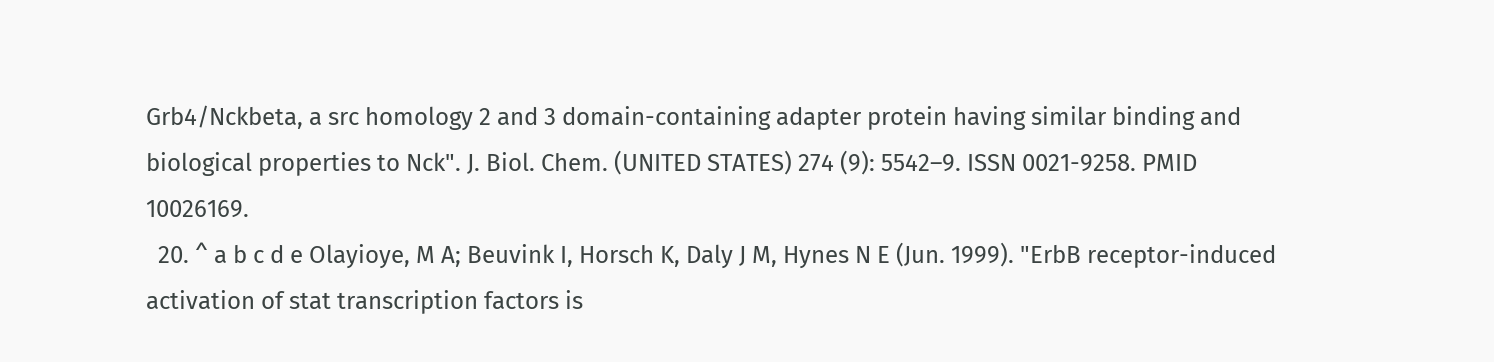Grb4/Nckbeta, a src homology 2 and 3 domain-containing adapter protein having similar binding and biological properties to Nck". J. Biol. Chem. (UNITED STATES) 274 (9): 5542–9. ISSN 0021-9258. PMID 10026169.
  20. ^ a b c d e Olayioye, M A; Beuvink I, Horsch K, Daly J M, Hynes N E (Jun. 1999). "ErbB receptor-induced activation of stat transcription factors is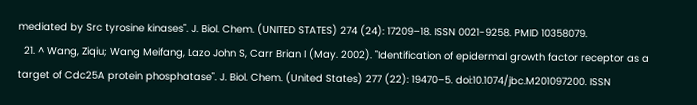mediated by Src tyrosine kinases". J. Biol. Chem. (UNITED STATES) 274 (24): 17209–18. ISSN 0021-9258. PMID 10358079.
  21. ^ Wang, Ziqiu; Wang Meifang, Lazo John S, Carr Brian I (May. 2002). "Identification of epidermal growth factor receptor as a target of Cdc25A protein phosphatase". J. Biol. Chem. (United States) 277 (22): 19470–5. doi:10.1074/jbc.M201097200. ISSN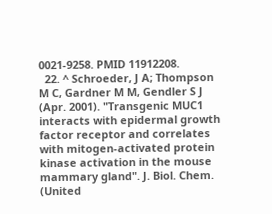0021-9258. PMID 11912208.
  22. ^ Schroeder, J A; Thompson M C, Gardner M M, Gendler S J (Apr. 2001). "Transgenic MUC1 interacts with epidermal growth factor receptor and correlates with mitogen-activated protein kinase activation in the mouse mammary gland". J. Biol. Chem. (United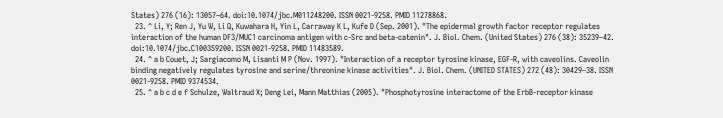States) 276 (16): 13057–64. doi:10.1074/jbc.M011248200. ISSN 0021-9258. PMID 11278868.
  23. ^ Li, Y; Ren J, Yu W, Li Q, Kuwahara H, Yin L, Carraway K L, Kufe D (Sep. 2001). "The epidermal growth factor receptor regulates interaction of the human DF3/MUC1 carcinoma antigen with c-Src and beta-catenin". J. Biol. Chem. (United States) 276 (38): 35239–42. doi:10.1074/jbc.C100359200. ISSN 0021-9258. PMID 11483589.
  24. ^ a b Couet, J; Sargiacomo M, Lisanti M P (Nov. 1997). "Interaction of a receptor tyrosine kinase, EGF-R, with caveolins. Caveolin binding negatively regulates tyrosine and serine/threonine kinase activities". J. Biol. Chem. (UNITED STATES) 272 (48): 30429–38. ISSN 0021-9258. PMID 9374534.
  25. ^ a b c d e f Schulze, Waltraud X; Deng Lei, Mann Matthias (2005). "Phosphotyrosine interactome of the ErbB-receptor kinase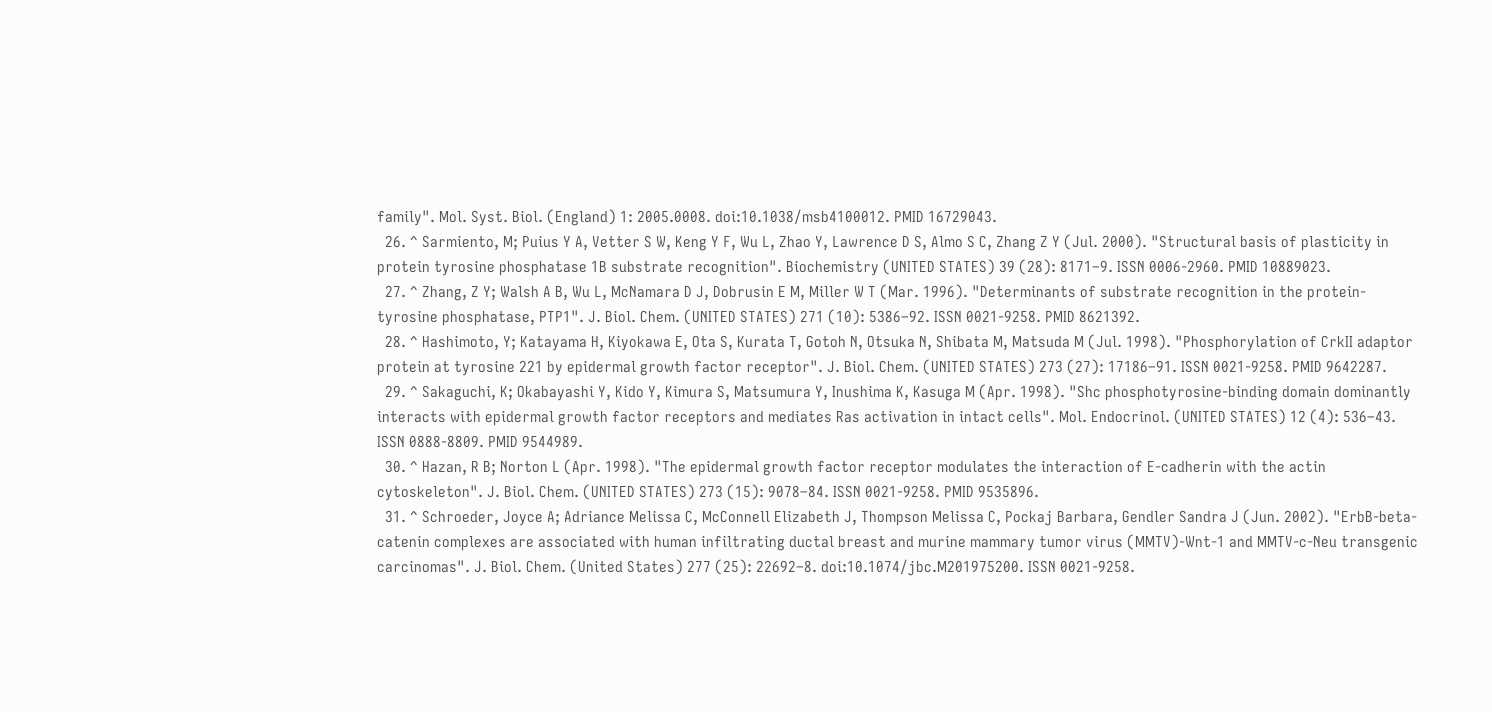family". Mol. Syst. Biol. (England) 1: 2005.0008. doi:10.1038/msb4100012. PMID 16729043.
  26. ^ Sarmiento, M; Puius Y A, Vetter S W, Keng Y F, Wu L, Zhao Y, Lawrence D S, Almo S C, Zhang Z Y (Jul. 2000). "Structural basis of plasticity in protein tyrosine phosphatase 1B substrate recognition". Biochemistry (UNITED STATES) 39 (28): 8171–9. ISSN 0006-2960. PMID 10889023.
  27. ^ Zhang, Z Y; Walsh A B, Wu L, McNamara D J, Dobrusin E M, Miller W T (Mar. 1996). "Determinants of substrate recognition in the protein-tyrosine phosphatase, PTP1". J. Biol. Chem. (UNITED STATES) 271 (10): 5386–92. ISSN 0021-9258. PMID 8621392.
  28. ^ Hashimoto, Y; Katayama H, Kiyokawa E, Ota S, Kurata T, Gotoh N, Otsuka N, Shibata M, Matsuda M (Jul. 1998). "Phosphorylation of CrkII adaptor protein at tyrosine 221 by epidermal growth factor receptor". J. Biol. Chem. (UNITED STATES) 273 (27): 17186–91. ISSN 0021-9258. PMID 9642287.
  29. ^ Sakaguchi, K; Okabayashi Y, Kido Y, Kimura S, Matsumura Y, Inushima K, Kasuga M (Apr. 1998). "Shc phosphotyrosine-binding domain dominantly interacts with epidermal growth factor receptors and mediates Ras activation in intact cells". Mol. Endocrinol. (UNITED STATES) 12 (4): 536–43. ISSN 0888-8809. PMID 9544989.
  30. ^ Hazan, R B; Norton L (Apr. 1998). "The epidermal growth factor receptor modulates the interaction of E-cadherin with the actin cytoskeleton". J. Biol. Chem. (UNITED STATES) 273 (15): 9078–84. ISSN 0021-9258. PMID 9535896.
  31. ^ Schroeder, Joyce A; Adriance Melissa C, McConnell Elizabeth J, Thompson Melissa C, Pockaj Barbara, Gendler Sandra J (Jun. 2002). "ErbB-beta-catenin complexes are associated with human infiltrating ductal breast and murine mammary tumor virus (MMTV)-Wnt-1 and MMTV-c-Neu transgenic carcinomas". J. Biol. Chem. (United States) 277 (25): 22692–8. doi:10.1074/jbc.M201975200. ISSN 0021-9258.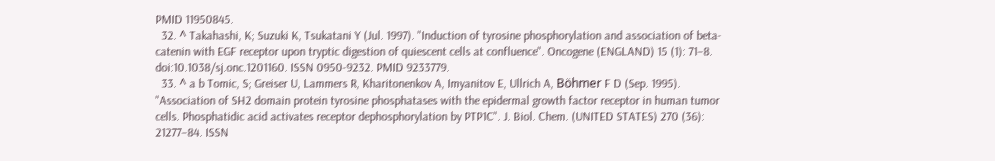PMID 11950845.
  32. ^ Takahashi, K; Suzuki K, Tsukatani Y (Jul. 1997). "Induction of tyrosine phosphorylation and association of beta-catenin with EGF receptor upon tryptic digestion of quiescent cells at confluence". Oncogene (ENGLAND) 15 (1): 71–8. doi:10.1038/sj.onc.1201160. ISSN 0950-9232. PMID 9233779.
  33. ^ a b Tomic, S; Greiser U, Lammers R, Kharitonenkov A, Imyanitov E, Ullrich A, Böhmer F D (Sep. 1995). "Association of SH2 domain protein tyrosine phosphatases with the epidermal growth factor receptor in human tumor cells. Phosphatidic acid activates receptor dephosphorylation by PTP1C". J. Biol. Chem. (UNITED STATES) 270 (36): 21277–84. ISSN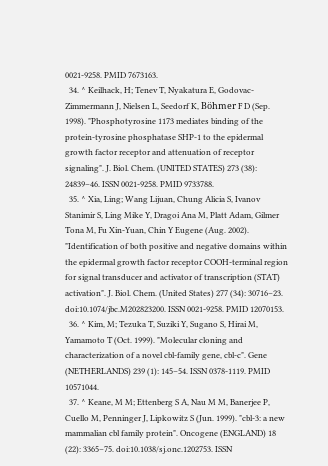0021-9258. PMID 7673163.
  34. ^ Keilhack, H; Tenev T, Nyakatura E, Godovac-Zimmermann J, Nielsen L, Seedorf K, Böhmer F D (Sep. 1998). "Phosphotyrosine 1173 mediates binding of the protein-tyrosine phosphatase SHP-1 to the epidermal growth factor receptor and attenuation of receptor signaling". J. Biol. Chem. (UNITED STATES) 273 (38): 24839–46. ISSN 0021-9258. PMID 9733788.
  35. ^ Xia, Ling; Wang Lijuan, Chung Alicia S, Ivanov Stanimir S, Ling Mike Y, Dragoi Ana M, Platt Adam, Gilmer Tona M, Fu Xin-Yuan, Chin Y Eugene (Aug. 2002). "Identification of both positive and negative domains within the epidermal growth factor receptor COOH-terminal region for signal transducer and activator of transcription (STAT) activation". J. Biol. Chem. (United States) 277 (34): 30716–23. doi:10.1074/jbc.M202823200. ISSN 0021-9258. PMID 12070153.
  36. ^ Kim, M; Tezuka T, Suziki Y, Sugano S, Hirai M, Yamamoto T (Oct. 1999). "Molecular cloning and characterization of a novel cbl-family gene, cbl-c". Gene (NETHERLANDS) 239 (1): 145–54. ISSN 0378-1119. PMID 10571044.
  37. ^ Keane, M M; Ettenberg S A, Nau M M, Banerjee P, Cuello M, Penninger J, Lipkowitz S (Jun. 1999). "cbl-3: a new mammalian cbl family protein". Oncogene (ENGLAND) 18 (22): 3365–75. doi:10.1038/sj.onc.1202753. ISSN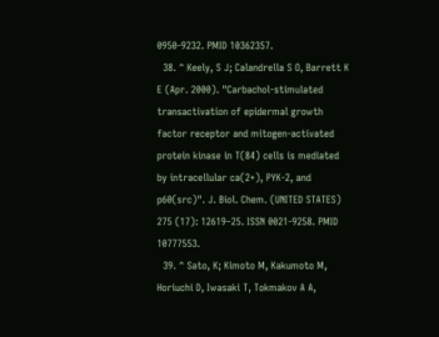0950-9232. PMID 10362357.
  38. ^ Keely, S J; Calandrella S O, Barrett K E (Apr. 2000). "Carbachol-stimulated transactivation of epidermal growth factor receptor and mitogen-activated protein kinase in T(84) cells is mediated by intracellular ca(2+), PYK-2, and p60(src)". J. Biol. Chem. (UNITED STATES) 275 (17): 12619–25. ISSN 0021-9258. PMID 10777553.
  39. ^ Sato, K; Kimoto M, Kakumoto M, Horiuchi D, Iwasaki T, Tokmakov A A,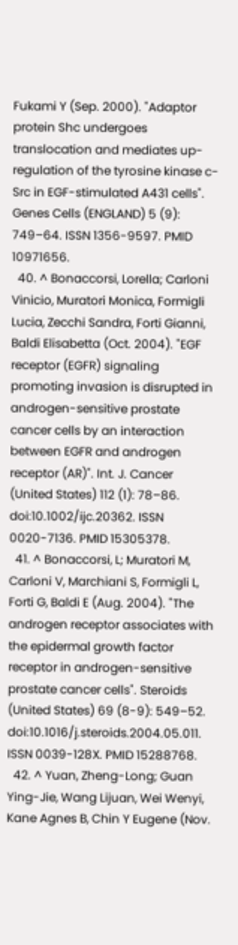Fukami Y (Sep. 2000). "Adaptor protein Shc undergoes translocation and mediates up-regulation of the tyrosine kinase c-Src in EGF-stimulated A431 cells". Genes Cells (ENGLAND) 5 (9): 749–64. ISSN 1356-9597. PMID 10971656.
  40. ^ Bonaccorsi, Lorella; Carloni Vinicio, Muratori Monica, Formigli Lucia, Zecchi Sandra, Forti Gianni, Baldi Elisabetta (Oct. 2004). "EGF receptor (EGFR) signaling promoting invasion is disrupted in androgen-sensitive prostate cancer cells by an interaction between EGFR and androgen receptor (AR)". Int. J. Cancer (United States) 112 (1): 78–86. doi:10.1002/ijc.20362. ISSN 0020-7136. PMID 15305378.
  41. ^ Bonaccorsi, L; Muratori M, Carloni V, Marchiani S, Formigli L, Forti G, Baldi E (Aug. 2004). "The androgen receptor associates with the epidermal growth factor receptor in androgen-sensitive prostate cancer cells". Steroids (United States) 69 (8-9): 549–52. doi:10.1016/j.steroids.2004.05.011. ISSN 0039-128X. PMID 15288768.
  42. ^ Yuan, Zheng-Long; Guan Ying-Jie, Wang Lijuan, Wei Wenyi, Kane Agnes B, Chin Y Eugene (Nov.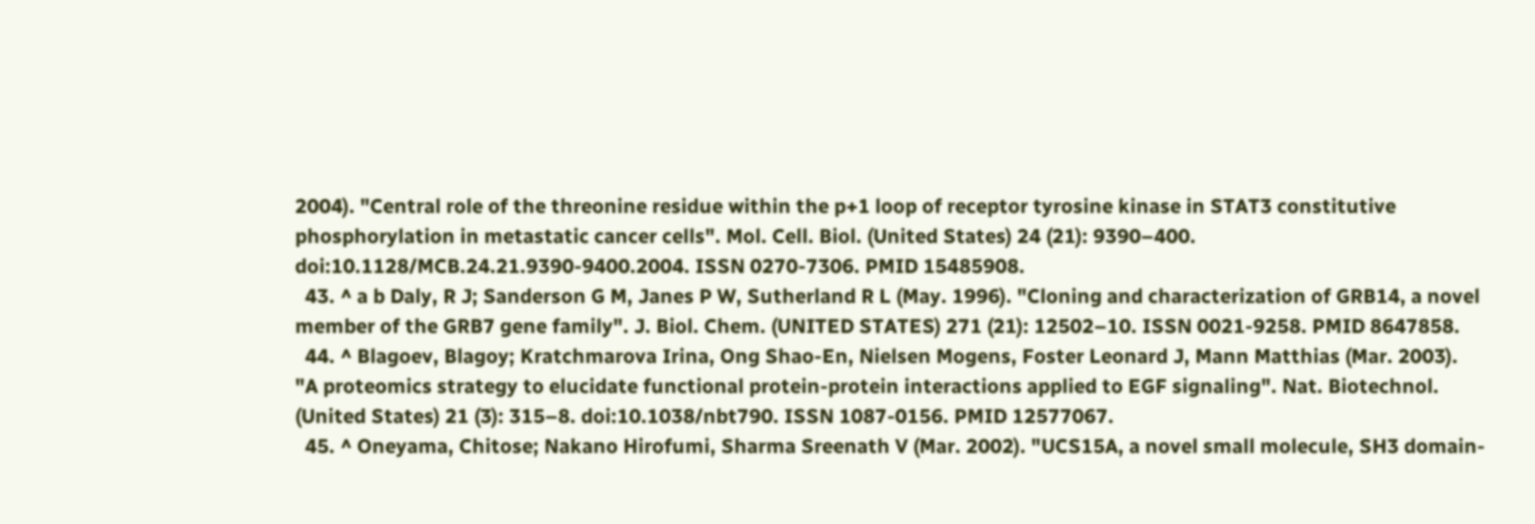2004). "Central role of the threonine residue within the p+1 loop of receptor tyrosine kinase in STAT3 constitutive phosphorylation in metastatic cancer cells". Mol. Cell. Biol. (United States) 24 (21): 9390–400. doi:10.1128/MCB.24.21.9390-9400.2004. ISSN 0270-7306. PMID 15485908.
  43. ^ a b Daly, R J; Sanderson G M, Janes P W, Sutherland R L (May. 1996). "Cloning and characterization of GRB14, a novel member of the GRB7 gene family". J. Biol. Chem. (UNITED STATES) 271 (21): 12502–10. ISSN 0021-9258. PMID 8647858.
  44. ^ Blagoev, Blagoy; Kratchmarova Irina, Ong Shao-En, Nielsen Mogens, Foster Leonard J, Mann Matthias (Mar. 2003). "A proteomics strategy to elucidate functional protein-protein interactions applied to EGF signaling". Nat. Biotechnol. (United States) 21 (3): 315–8. doi:10.1038/nbt790. ISSN 1087-0156. PMID 12577067.
  45. ^ Oneyama, Chitose; Nakano Hirofumi, Sharma Sreenath V (Mar. 2002). "UCS15A, a novel small molecule, SH3 domain-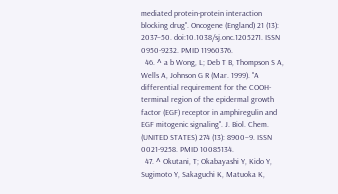mediated protein-protein interaction blocking drug". Oncogene (England) 21 (13): 2037–50. doi:10.1038/sj.onc.1205271. ISSN 0950-9232. PMID 11960376.
  46. ^ a b Wong, L; Deb T B, Thompson S A, Wells A, Johnson G R (Mar. 1999). "A differential requirement for the COOH-terminal region of the epidermal growth factor (EGF) receptor in amphiregulin and EGF mitogenic signaling". J. Biol. Chem. (UNITED STATES) 274 (13): 8900–9. ISSN 0021-9258. PMID 10085134.
  47. ^ Okutani, T; Okabayashi Y, Kido Y, Sugimoto Y, Sakaguchi K, Matuoka K,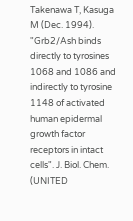Takenawa T, Kasuga M (Dec. 1994). "Grb2/Ash binds directly to tyrosines 1068 and 1086 and indirectly to tyrosine 1148 of activated human epidermal growth factor receptors in intact cells". J. Biol. Chem. (UNITED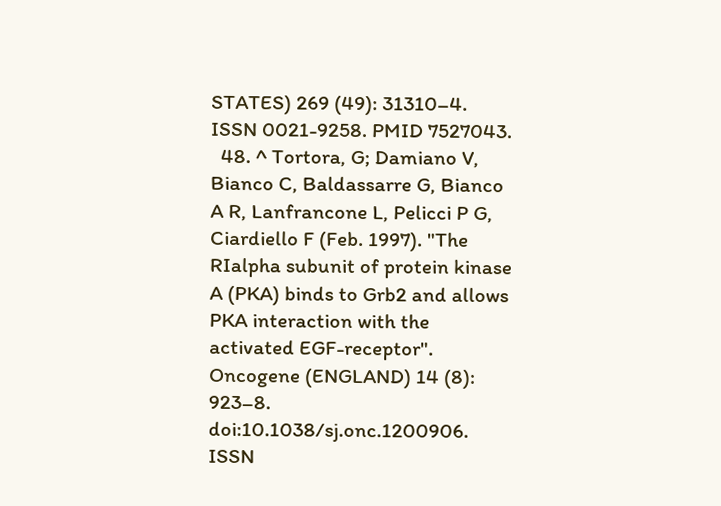STATES) 269 (49): 31310–4. ISSN 0021-9258. PMID 7527043.
  48. ^ Tortora, G; Damiano V, Bianco C, Baldassarre G, Bianco A R, Lanfrancone L, Pelicci P G, Ciardiello F (Feb. 1997). "The RIalpha subunit of protein kinase A (PKA) binds to Grb2 and allows PKA interaction with the activated EGF-receptor". Oncogene (ENGLAND) 14 (8): 923–8. doi:10.1038/sj.onc.1200906. ISSN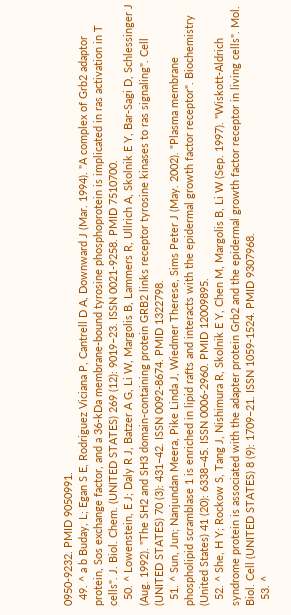0950-9232. PMID 9050991.
  49. ^ a b Buday, L; Egan S E, Rodriguez Viciana P, Cantrell D A, Downward J (Mar. 1994). "A complex of Grb2 adaptor protein, Sos exchange factor, and a 36-kDa membrane-bound tyrosine phosphoprotein is implicated in ras activation in T cells". J. Biol. Chem. (UNITED STATES) 269 (12): 9019–23. ISSN 0021-9258. PMID 7510700.
  50. ^ Lowenstein, E J; Daly R J, Batzer A G, Li W, Margolis B, Lammers R, Ullrich A, Skolnik E Y, Bar-Sagi D, Schlessinger J (Aug. 1992). "The SH2 and SH3 domain-containing protein GRB2 links receptor tyrosine kinases to ras signaling". Cell (UNITED STATES) 70 (3): 431–42. ISSN 0092-8674. PMID 1322798.
  51. ^ Sun, Jun; Nanjundan Meera, Pike Linda J, Wiedmer Therese, Sims Peter J (May. 2002). "Plasma membrane phospholipid scramblase 1 is enriched in lipid rafts and interacts with the epidermal growth factor receptor". Biochemistry (United States) 41 (20): 6338–45. ISSN 0006-2960. PMID 12009895.
  52. ^ She, H Y; Rockow S, Tang J, Nishimura R, Skolnik E Y, Chen M, Margolis B, Li W (Sep. 1997). "Wiskott-Aldrich syndrome protein is associated with the adapter protein Grb2 and the epidermal growth factor receptor in living cells". Mol. Biol. Cell (UNITED STATES) 8 (9): 1709–21. ISSN 1059-1524. PMID 9307968.
  53. ^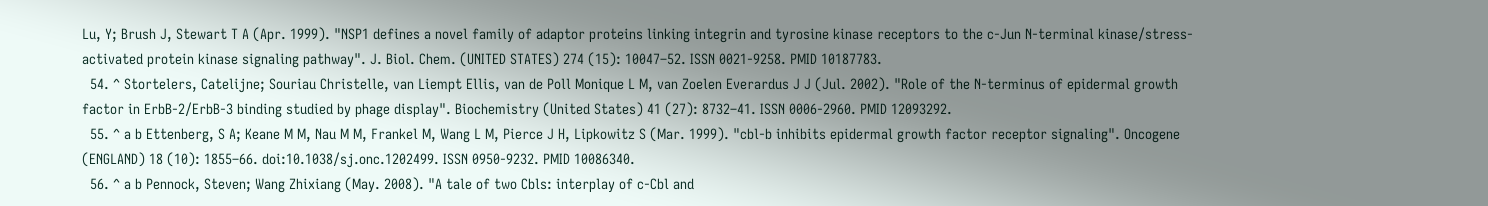Lu, Y; Brush J, Stewart T A (Apr. 1999). "NSP1 defines a novel family of adaptor proteins linking integrin and tyrosine kinase receptors to the c-Jun N-terminal kinase/stress-activated protein kinase signaling pathway". J. Biol. Chem. (UNITED STATES) 274 (15): 10047–52. ISSN 0021-9258. PMID 10187783.
  54. ^ Stortelers, Catelijne; Souriau Christelle, van Liempt Ellis, van de Poll Monique L M, van Zoelen Everardus J J (Jul. 2002). "Role of the N-terminus of epidermal growth factor in ErbB-2/ErbB-3 binding studied by phage display". Biochemistry (United States) 41 (27): 8732–41. ISSN 0006-2960. PMID 12093292.
  55. ^ a b Ettenberg, S A; Keane M M, Nau M M, Frankel M, Wang L M, Pierce J H, Lipkowitz S (Mar. 1999). "cbl-b inhibits epidermal growth factor receptor signaling". Oncogene (ENGLAND) 18 (10): 1855–66. doi:10.1038/sj.onc.1202499. ISSN 0950-9232. PMID 10086340.
  56. ^ a b Pennock, Steven; Wang Zhixiang (May. 2008). "A tale of two Cbls: interplay of c-Cbl and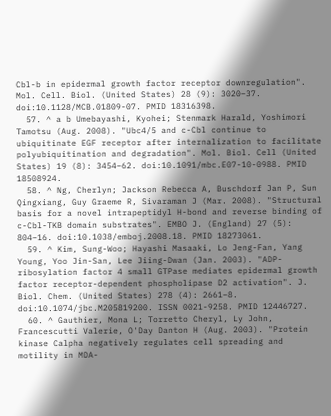Cbl-b in epidermal growth factor receptor downregulation". Mol. Cell. Biol. (United States) 28 (9): 3020–37. doi:10.1128/MCB.01809-07. PMID 18316398.
  57. ^ a b Umebayashi, Kyohei; Stenmark Harald, Yoshimori Tamotsu (Aug. 2008). "Ubc4/5 and c-Cbl continue to ubiquitinate EGF receptor after internalization to facilitate polyubiquitination and degradation". Mol. Biol. Cell (United States) 19 (8): 3454–62. doi:10.1091/mbc.E07-10-0988. PMID 18508924.
  58. ^ Ng, Cherlyn; Jackson Rebecca A, Buschdorf Jan P, Sun Qingxiang, Guy Graeme R, Sivaraman J (Mar. 2008). "Structural basis for a novel intrapeptidyl H-bond and reverse binding of c-Cbl-TKB domain substrates". EMBO J. (England) 27 (5): 804–16. doi:10.1038/emboj.2008.18. PMID 18273061.
  59. ^ Kim, Sung-Woo; Hayashi Masaaki, Lo Jeng-Fan, Yang Young, Yoo Jin-San, Lee Jiing-Dwan (Jan. 2003). "ADP-ribosylation factor 4 small GTPase mediates epidermal growth factor receptor-dependent phospholipase D2 activation". J. Biol. Chem. (United States) 278 (4): 2661–8. doi:10.1074/jbc.M205819200. ISSN 0021-9258. PMID 12446727.
  60. ^ Gauthier, Mona L; Torretto Cheryl, Ly John, Francescutti Valerie, O'Day Danton H (Aug. 2003). "Protein kinase Calpha negatively regulates cell spreading and motility in MDA-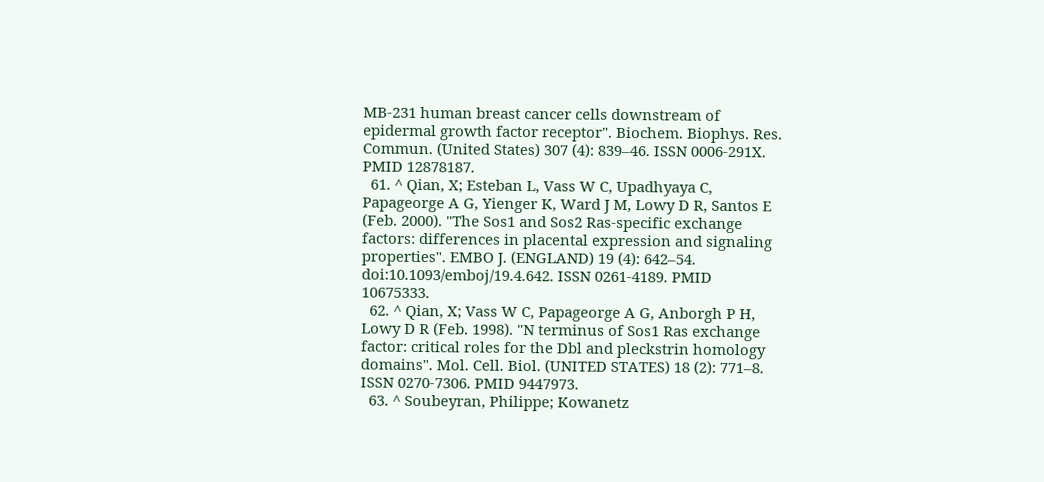MB-231 human breast cancer cells downstream of epidermal growth factor receptor". Biochem. Biophys. Res. Commun. (United States) 307 (4): 839–46. ISSN 0006-291X. PMID 12878187.
  61. ^ Qian, X; Esteban L, Vass W C, Upadhyaya C, Papageorge A G, Yienger K, Ward J M, Lowy D R, Santos E (Feb. 2000). "The Sos1 and Sos2 Ras-specific exchange factors: differences in placental expression and signaling properties". EMBO J. (ENGLAND) 19 (4): 642–54. doi:10.1093/emboj/19.4.642. ISSN 0261-4189. PMID 10675333.
  62. ^ Qian, X; Vass W C, Papageorge A G, Anborgh P H, Lowy D R (Feb. 1998). "N terminus of Sos1 Ras exchange factor: critical roles for the Dbl and pleckstrin homology domains". Mol. Cell. Biol. (UNITED STATES) 18 (2): 771–8. ISSN 0270-7306. PMID 9447973.
  63. ^ Soubeyran, Philippe; Kowanetz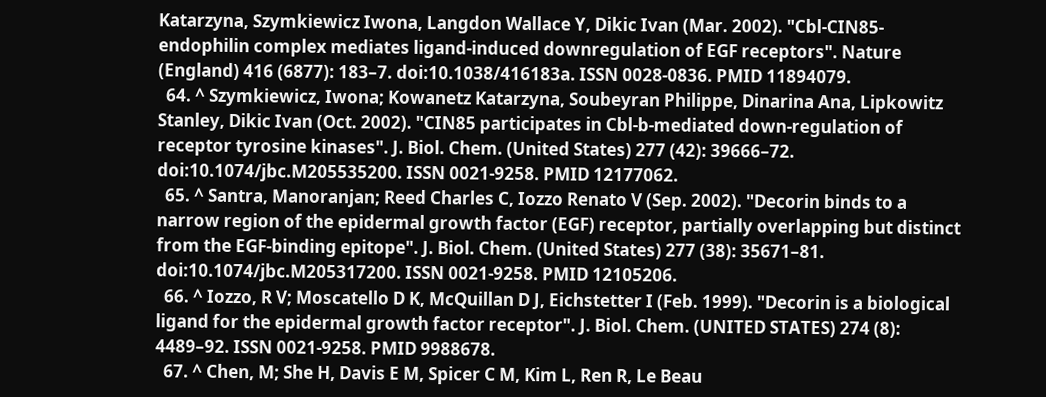Katarzyna, Szymkiewicz Iwona, Langdon Wallace Y, Dikic Ivan (Mar. 2002). "Cbl-CIN85-endophilin complex mediates ligand-induced downregulation of EGF receptors". Nature (England) 416 (6877): 183–7. doi:10.1038/416183a. ISSN 0028-0836. PMID 11894079.
  64. ^ Szymkiewicz, Iwona; Kowanetz Katarzyna, Soubeyran Philippe, Dinarina Ana, Lipkowitz Stanley, Dikic Ivan (Oct. 2002). "CIN85 participates in Cbl-b-mediated down-regulation of receptor tyrosine kinases". J. Biol. Chem. (United States) 277 (42): 39666–72. doi:10.1074/jbc.M205535200. ISSN 0021-9258. PMID 12177062.
  65. ^ Santra, Manoranjan; Reed Charles C, Iozzo Renato V (Sep. 2002). "Decorin binds to a narrow region of the epidermal growth factor (EGF) receptor, partially overlapping but distinct from the EGF-binding epitope". J. Biol. Chem. (United States) 277 (38): 35671–81. doi:10.1074/jbc.M205317200. ISSN 0021-9258. PMID 12105206.
  66. ^ Iozzo, R V; Moscatello D K, McQuillan D J, Eichstetter I (Feb. 1999). "Decorin is a biological ligand for the epidermal growth factor receptor". J. Biol. Chem. (UNITED STATES) 274 (8): 4489–92. ISSN 0021-9258. PMID 9988678.
  67. ^ Chen, M; She H, Davis E M, Spicer C M, Kim L, Ren R, Le Beau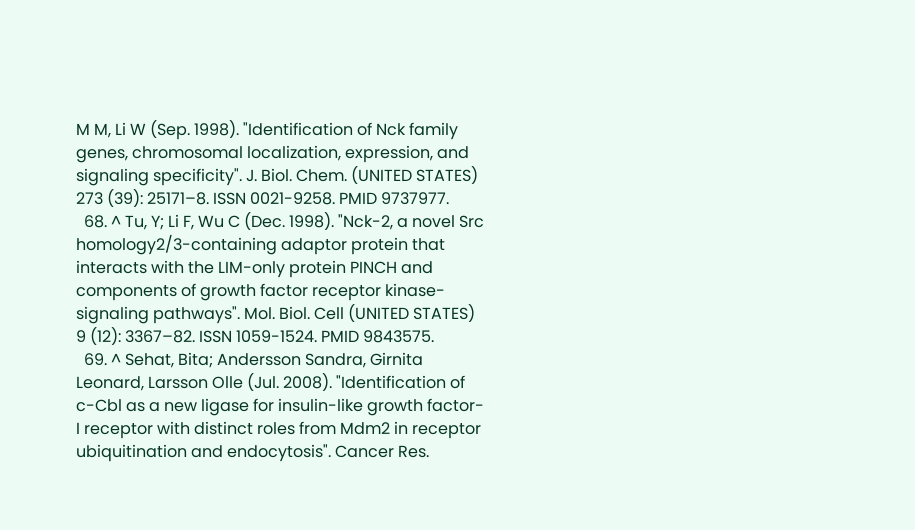M M, Li W (Sep. 1998). "Identification of Nck family genes, chromosomal localization, expression, and signaling specificity". J. Biol. Chem. (UNITED STATES) 273 (39): 25171–8. ISSN 0021-9258. PMID 9737977.
  68. ^ Tu, Y; Li F, Wu C (Dec. 1998). "Nck-2, a novel Src homology2/3-containing adaptor protein that interacts with the LIM-only protein PINCH and components of growth factor receptor kinase-signaling pathways". Mol. Biol. Cell (UNITED STATES) 9 (12): 3367–82. ISSN 1059-1524. PMID 9843575.
  69. ^ Sehat, Bita; Andersson Sandra, Girnita Leonard, Larsson Olle (Jul. 2008). "Identification of c-Cbl as a new ligase for insulin-like growth factor-I receptor with distinct roles from Mdm2 in receptor ubiquitination and endocytosis". Cancer Res.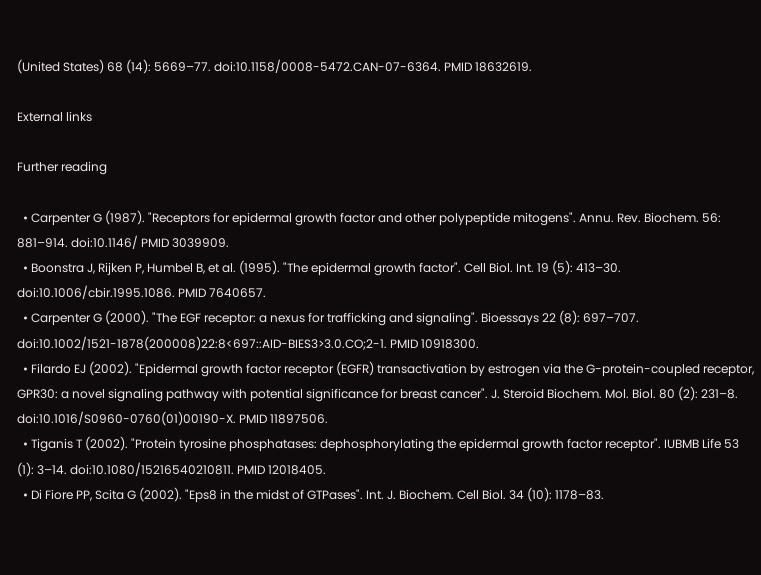(United States) 68 (14): 5669–77. doi:10.1158/0008-5472.CAN-07-6364. PMID 18632619.

External links

Further reading

  • Carpenter G (1987). "Receptors for epidermal growth factor and other polypeptide mitogens". Annu. Rev. Biochem. 56: 881–914. doi:10.1146/ PMID 3039909.
  • Boonstra J, Rijken P, Humbel B, et al. (1995). "The epidermal growth factor". Cell Biol. Int. 19 (5): 413–30. doi:10.1006/cbir.1995.1086. PMID 7640657.
  • Carpenter G (2000). "The EGF receptor: a nexus for trafficking and signaling". Bioessays 22 (8): 697–707. doi:10.1002/1521-1878(200008)22:8<697::AID-BIES3>3.0.CO;2-1. PMID 10918300.
  • Filardo EJ (2002). "Epidermal growth factor receptor (EGFR) transactivation by estrogen via the G-protein-coupled receptor, GPR30: a novel signaling pathway with potential significance for breast cancer". J. Steroid Biochem. Mol. Biol. 80 (2): 231–8. doi:10.1016/S0960-0760(01)00190-X. PMID 11897506.
  • Tiganis T (2002). "Protein tyrosine phosphatases: dephosphorylating the epidermal growth factor receptor". IUBMB Life 53 (1): 3–14. doi:10.1080/15216540210811. PMID 12018405.
  • Di Fiore PP, Scita G (2002). "Eps8 in the midst of GTPases". Int. J. Biochem. Cell Biol. 34 (10): 1178–83.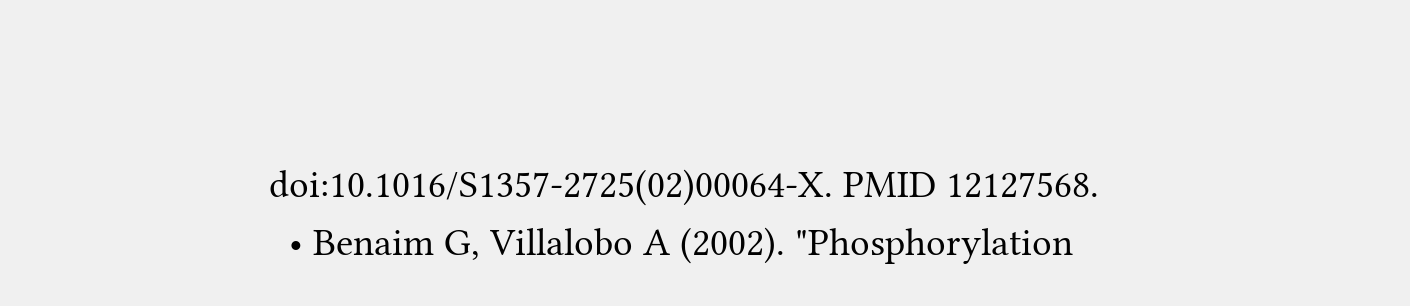doi:10.1016/S1357-2725(02)00064-X. PMID 12127568.
  • Benaim G, Villalobo A (2002). "Phosphorylation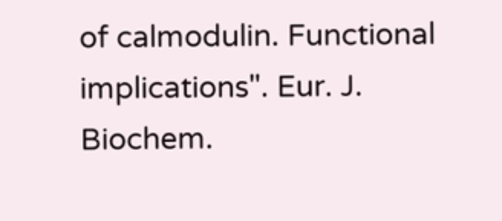of calmodulin. Functional implications". Eur. J. Biochem.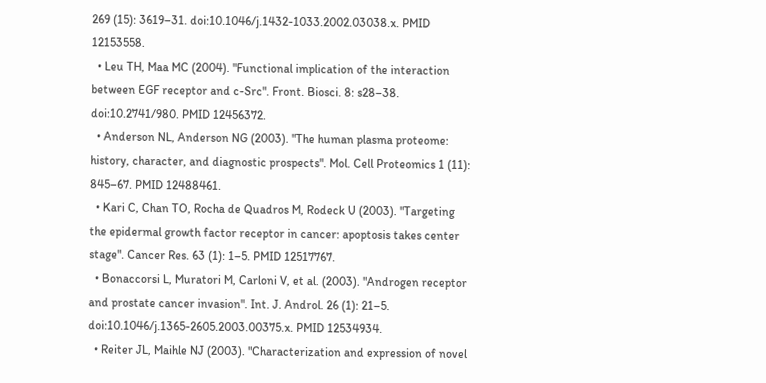269 (15): 3619–31. doi:10.1046/j.1432-1033.2002.03038.x. PMID 12153558.
  • Leu TH, Maa MC (2004). "Functional implication of the interaction between EGF receptor and c-Src". Front. Biosci. 8: s28–38. doi:10.2741/980. PMID 12456372.
  • Anderson NL, Anderson NG (2003). "The human plasma proteome: history, character, and diagnostic prospects". Mol. Cell Proteomics 1 (11): 845–67. PMID 12488461.
  • Kari C, Chan TO, Rocha de Quadros M, Rodeck U (2003). "Targeting the epidermal growth factor receptor in cancer: apoptosis takes center stage". Cancer Res. 63 (1): 1–5. PMID 12517767.
  • Bonaccorsi L, Muratori M, Carloni V, et al. (2003). "Androgen receptor and prostate cancer invasion". Int. J. Androl. 26 (1): 21–5. doi:10.1046/j.1365-2605.2003.00375.x. PMID 12534934.
  • Reiter JL, Maihle NJ (2003). "Characterization and expression of novel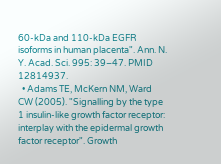60-kDa and 110-kDa EGFR isoforms in human placenta". Ann. N. Y. Acad. Sci. 995: 39–47. PMID 12814937.
  • Adams TE, McKern NM, Ward CW (2005). "Signalling by the type 1 insulin-like growth factor receptor: interplay with the epidermal growth factor receptor". Growth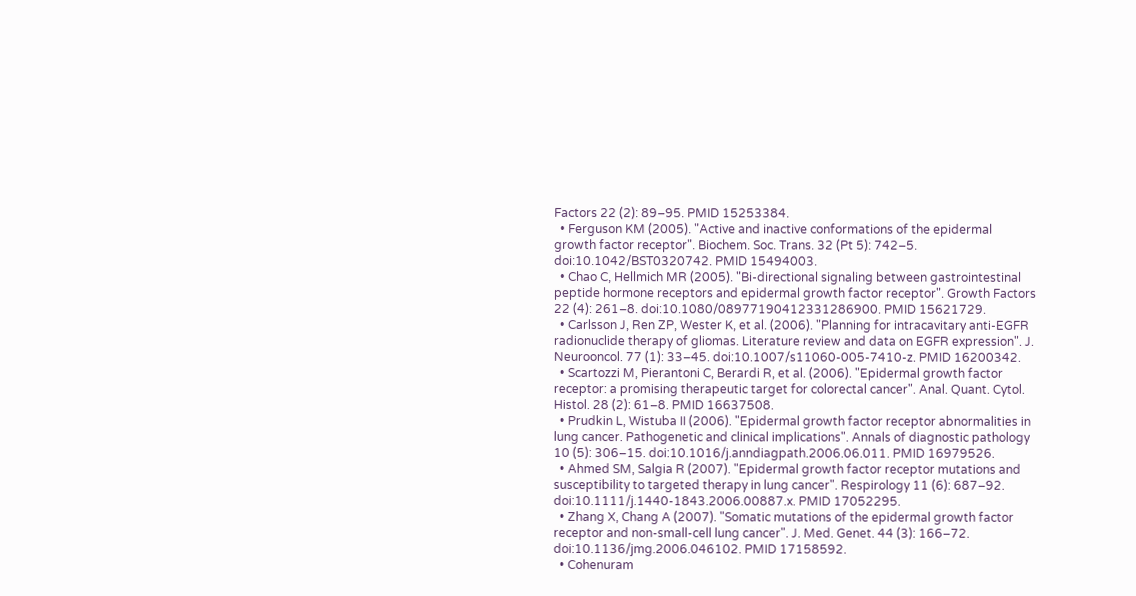Factors 22 (2): 89–95. PMID 15253384.
  • Ferguson KM (2005). "Active and inactive conformations of the epidermal growth factor receptor". Biochem. Soc. Trans. 32 (Pt 5): 742–5. doi:10.1042/BST0320742. PMID 15494003.
  • Chao C, Hellmich MR (2005). "Bi-directional signaling between gastrointestinal peptide hormone receptors and epidermal growth factor receptor". Growth Factors 22 (4): 261–8. doi:10.1080/08977190412331286900. PMID 15621729.
  • Carlsson J, Ren ZP, Wester K, et al. (2006). "Planning for intracavitary anti-EGFR radionuclide therapy of gliomas. Literature review and data on EGFR expression". J. Neurooncol. 77 (1): 33–45. doi:10.1007/s11060-005-7410-z. PMID 16200342.
  • Scartozzi M, Pierantoni C, Berardi R, et al. (2006). "Epidermal growth factor receptor: a promising therapeutic target for colorectal cancer". Anal. Quant. Cytol. Histol. 28 (2): 61–8. PMID 16637508.
  • Prudkin L, Wistuba II (2006). "Epidermal growth factor receptor abnormalities in lung cancer. Pathogenetic and clinical implications". Annals of diagnostic pathology 10 (5): 306–15. doi:10.1016/j.anndiagpath.2006.06.011. PMID 16979526.
  • Ahmed SM, Salgia R (2007). "Epidermal growth factor receptor mutations and susceptibility to targeted therapy in lung cancer". Respirology 11 (6): 687–92. doi:10.1111/j.1440-1843.2006.00887.x. PMID 17052295.
  • Zhang X, Chang A (2007). "Somatic mutations of the epidermal growth factor receptor and non-small-cell lung cancer". J. Med. Genet. 44 (3): 166–72. doi:10.1136/jmg.2006.046102. PMID 17158592.
  • Cohenuram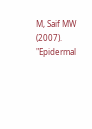M, Saif MW (2007). "Epidermal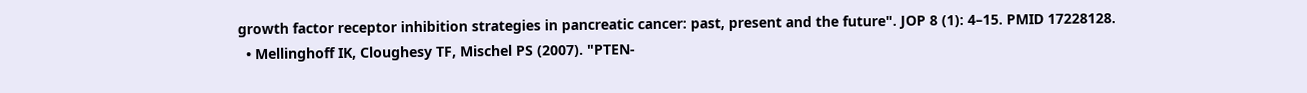growth factor receptor inhibition strategies in pancreatic cancer: past, present and the future". JOP 8 (1): 4–15. PMID 17228128.
  • Mellinghoff IK, Cloughesy TF, Mischel PS (2007). "PTEN-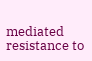mediated resistance to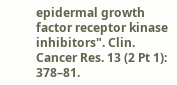epidermal growth factor receptor kinase inhibitors". Clin. Cancer Res. 13 (2 Pt 1): 378–81.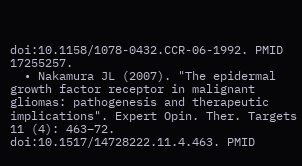doi:10.1158/1078-0432.CCR-06-1992. PMID 17255257.
  • Nakamura JL (2007). "The epidermal growth factor receptor in malignant gliomas: pathogenesis and therapeutic implications". Expert Opin. Ther. Targets 11 (4): 463–72. doi:10.1517/14728222.11.4.463. PMID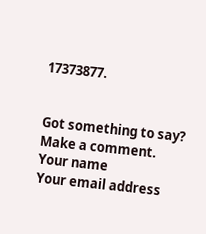17373877.


Got something to say? Make a comment.
Your name
Your email address